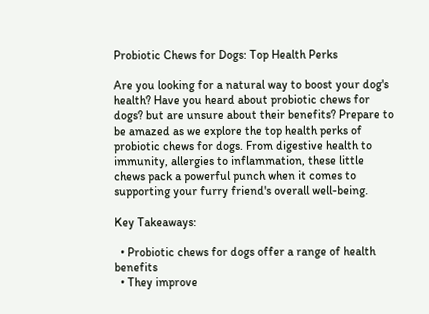Probiotic Chews for Dogs: Top Health Perks

Are you looking for a natural way to boost your dog's health? Have you heard about probiotic chews for dogs? but are unsure about their benefits? Prepare to be amazed as we explore the top health perks of probiotic chews for dogs. From digestive health to immunity, allergies to inflammation, these little chews pack a powerful punch when it comes to supporting your furry friend's overall well-being.

Key Takeaways:

  • Probiotic chews for dogs offer a range of health benefits
  • They improve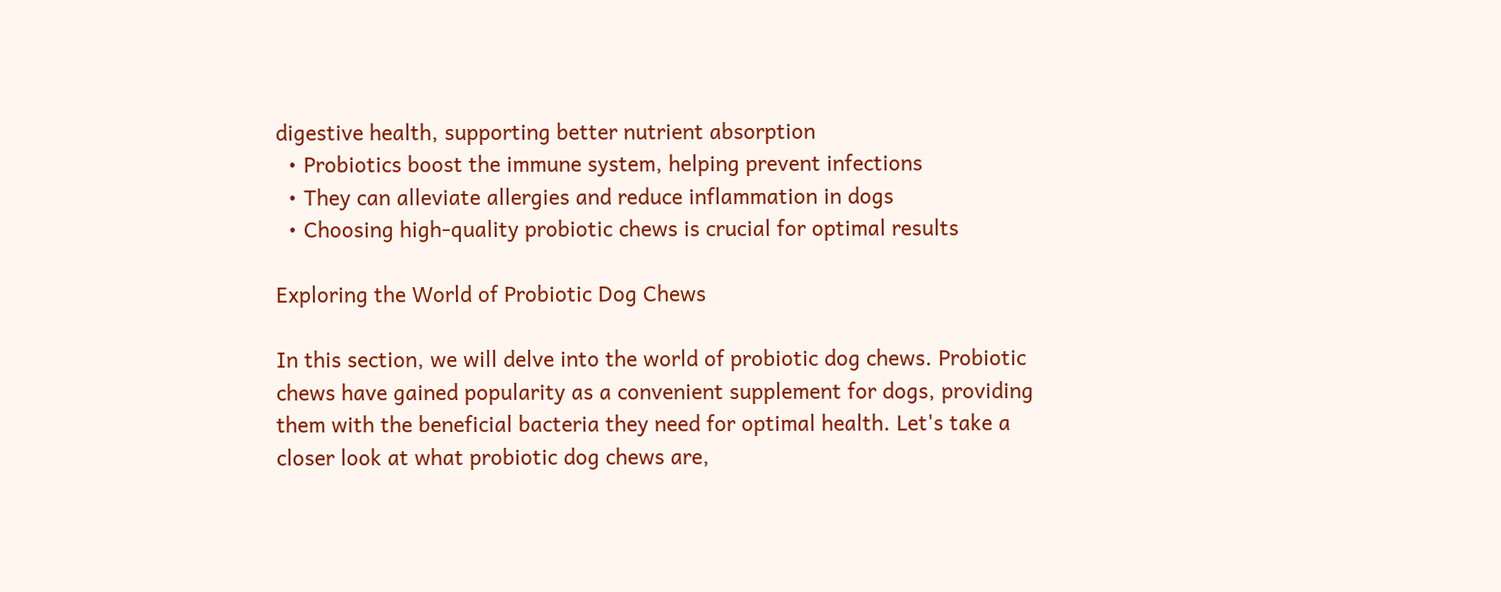digestive health, supporting better nutrient absorption
  • Probiotics boost the immune system, helping prevent infections
  • They can alleviate allergies and reduce inflammation in dogs
  • Choosing high-quality probiotic chews is crucial for optimal results

Exploring the World of Probiotic Dog Chews

In this section, we will delve into the world of probiotic dog chews. Probiotic chews have gained popularity as a convenient supplement for dogs, providing them with the beneficial bacteria they need for optimal health. Let's take a closer look at what probiotic dog chews are,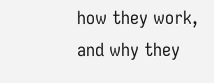how they work, and why they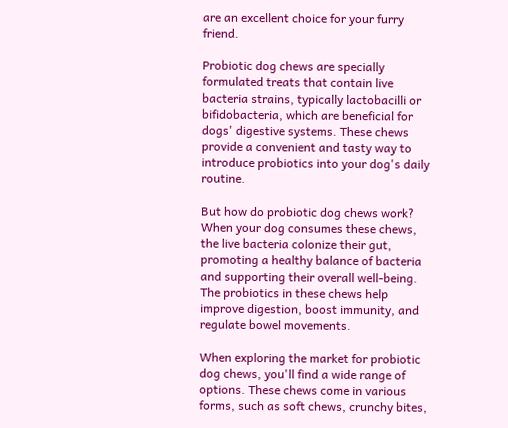are an excellent choice for your furry friend.

Probiotic dog chews are specially formulated treats that contain live bacteria strains, typically lactobacilli or bifidobacteria, which are beneficial for dogs' digestive systems. These chews provide a convenient and tasty way to introduce probiotics into your dog's daily routine.

But how do probiotic dog chews work? When your dog consumes these chews, the live bacteria colonize their gut, promoting a healthy balance of bacteria and supporting their overall well-being. The probiotics in these chews help improve digestion, boost immunity, and regulate bowel movements.

When exploring the market for probiotic dog chews, you'll find a wide range of options. These chews come in various forms, such as soft chews, crunchy bites,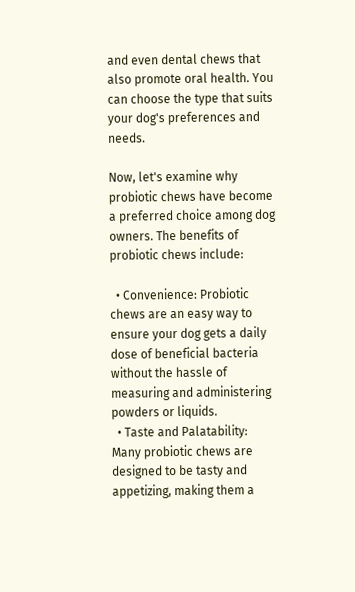and even dental chews that also promote oral health. You can choose the type that suits your dog's preferences and needs.

Now, let's examine why probiotic chews have become a preferred choice among dog owners. The benefits of probiotic chews include:

  • Convenience: Probiotic chews are an easy way to ensure your dog gets a daily dose of beneficial bacteria without the hassle of measuring and administering powders or liquids.
  • Taste and Palatability: Many probiotic chews are designed to be tasty and appetizing, making them a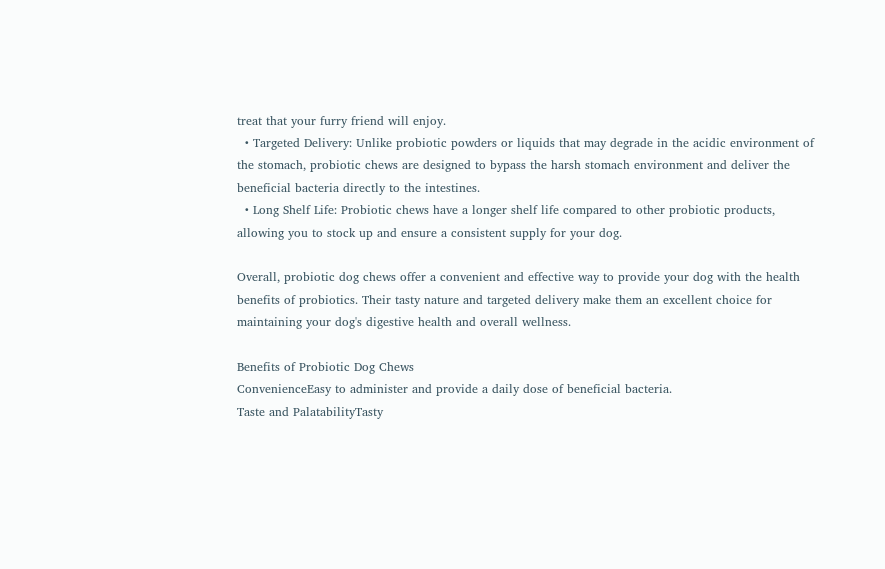treat that your furry friend will enjoy.
  • Targeted Delivery: Unlike probiotic powders or liquids that may degrade in the acidic environment of the stomach, probiotic chews are designed to bypass the harsh stomach environment and deliver the beneficial bacteria directly to the intestines.
  • Long Shelf Life: Probiotic chews have a longer shelf life compared to other probiotic products, allowing you to stock up and ensure a consistent supply for your dog.

Overall, probiotic dog chews offer a convenient and effective way to provide your dog with the health benefits of probiotics. Their tasty nature and targeted delivery make them an excellent choice for maintaining your dog's digestive health and overall wellness.

Benefits of Probiotic Dog Chews
ConvenienceEasy to administer and provide a daily dose of beneficial bacteria.
Taste and PalatabilityTasty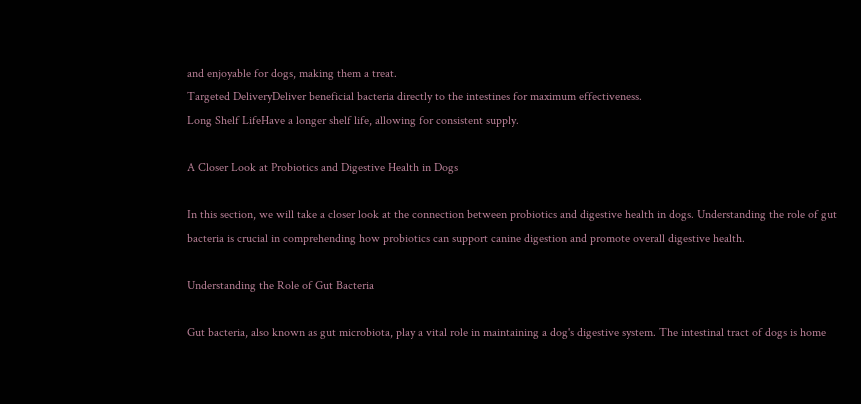and enjoyable for dogs, making them a treat.
Targeted DeliveryDeliver beneficial bacteria directly to the intestines for maximum effectiveness.
Long Shelf LifeHave a longer shelf life, allowing for consistent supply.

A Closer Look at Probiotics and Digestive Health in Dogs

In this section, we will take a closer look at the connection between probiotics and digestive health in dogs. Understanding the role of gut bacteria is crucial in comprehending how probiotics can support canine digestion and promote overall digestive health.

Understanding the Role of Gut Bacteria

Gut bacteria, also known as gut microbiota, play a vital role in maintaining a dog's digestive system. The intestinal tract of dogs is home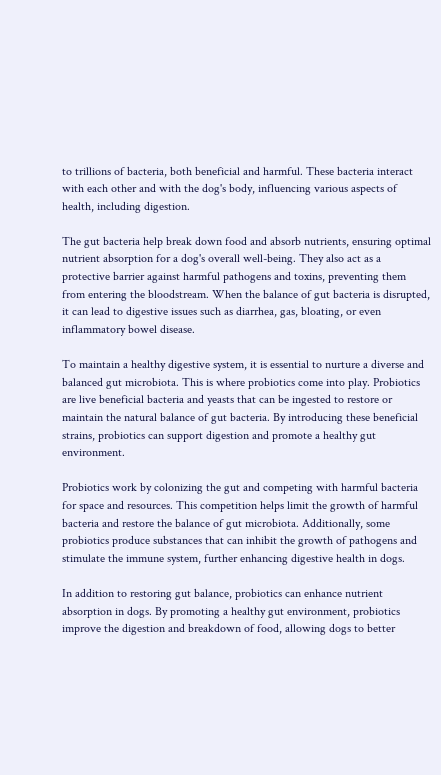to trillions of bacteria, both beneficial and harmful. These bacteria interact with each other and with the dog's body, influencing various aspects of health, including digestion.

The gut bacteria help break down food and absorb nutrients, ensuring optimal nutrient absorption for a dog's overall well-being. They also act as a protective barrier against harmful pathogens and toxins, preventing them from entering the bloodstream. When the balance of gut bacteria is disrupted, it can lead to digestive issues such as diarrhea, gas, bloating, or even inflammatory bowel disease.

To maintain a healthy digestive system, it is essential to nurture a diverse and balanced gut microbiota. This is where probiotics come into play. Probiotics are live beneficial bacteria and yeasts that can be ingested to restore or maintain the natural balance of gut bacteria. By introducing these beneficial strains, probiotics can support digestion and promote a healthy gut environment.

Probiotics work by colonizing the gut and competing with harmful bacteria for space and resources. This competition helps limit the growth of harmful bacteria and restore the balance of gut microbiota. Additionally, some probiotics produce substances that can inhibit the growth of pathogens and stimulate the immune system, further enhancing digestive health in dogs.

In addition to restoring gut balance, probiotics can enhance nutrient absorption in dogs. By promoting a healthy gut environment, probiotics improve the digestion and breakdown of food, allowing dogs to better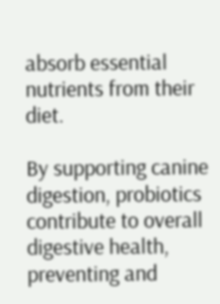absorb essential nutrients from their diet.

By supporting canine digestion, probiotics contribute to overall digestive health, preventing and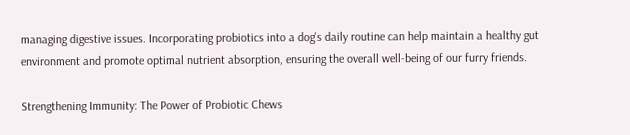managing digestive issues. Incorporating probiotics into a dog's daily routine can help maintain a healthy gut environment and promote optimal nutrient absorption, ensuring the overall well-being of our furry friends.

Strengthening Immunity: The Power of Probiotic Chews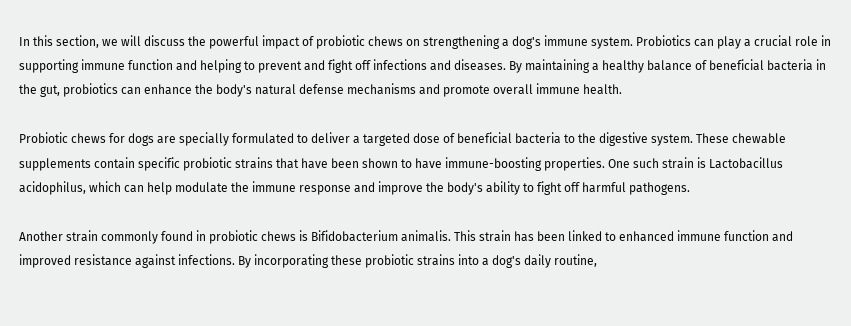In this section, we will discuss the powerful impact of probiotic chews on strengthening a dog's immune system. Probiotics can play a crucial role in supporting immune function and helping to prevent and fight off infections and diseases. By maintaining a healthy balance of beneficial bacteria in the gut, probiotics can enhance the body's natural defense mechanisms and promote overall immune health.

Probiotic chews for dogs are specially formulated to deliver a targeted dose of beneficial bacteria to the digestive system. These chewable supplements contain specific probiotic strains that have been shown to have immune-boosting properties. One such strain is Lactobacillus acidophilus, which can help modulate the immune response and improve the body's ability to fight off harmful pathogens.

Another strain commonly found in probiotic chews is Bifidobacterium animalis. This strain has been linked to enhanced immune function and improved resistance against infections. By incorporating these probiotic strains into a dog's daily routine,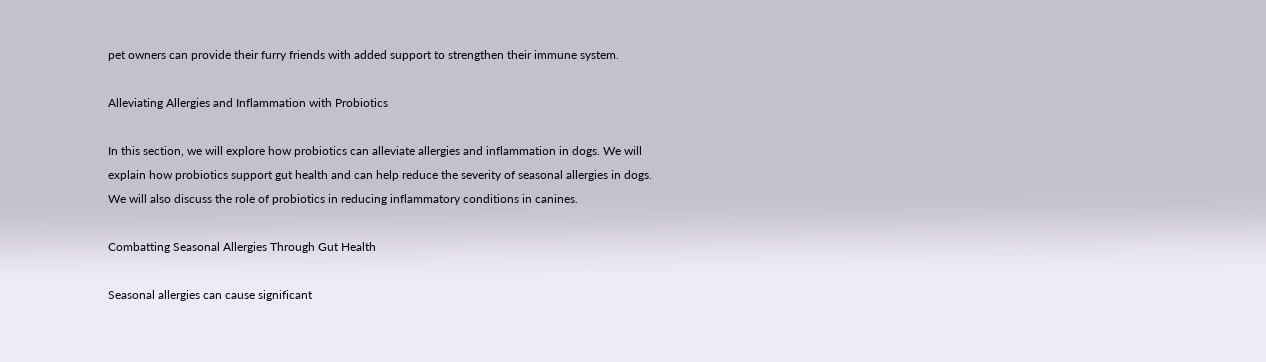pet owners can provide their furry friends with added support to strengthen their immune system.

Alleviating Allergies and Inflammation with Probiotics

In this section, we will explore how probiotics can alleviate allergies and inflammation in dogs. We will explain how probiotics support gut health and can help reduce the severity of seasonal allergies in dogs. We will also discuss the role of probiotics in reducing inflammatory conditions in canines.

Combatting Seasonal Allergies Through Gut Health

Seasonal allergies can cause significant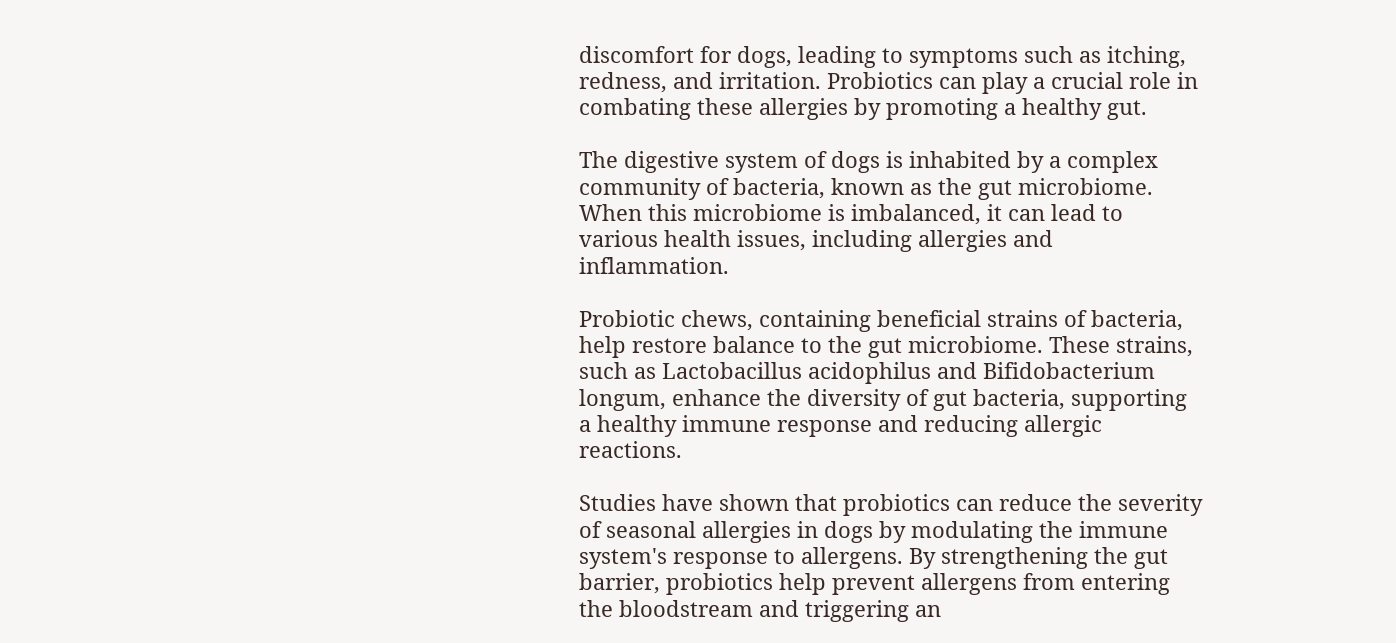discomfort for dogs, leading to symptoms such as itching, redness, and irritation. Probiotics can play a crucial role in combating these allergies by promoting a healthy gut.

The digestive system of dogs is inhabited by a complex community of bacteria, known as the gut microbiome. When this microbiome is imbalanced, it can lead to various health issues, including allergies and inflammation.

Probiotic chews, containing beneficial strains of bacteria, help restore balance to the gut microbiome. These strains, such as Lactobacillus acidophilus and Bifidobacterium longum, enhance the diversity of gut bacteria, supporting a healthy immune response and reducing allergic reactions.

Studies have shown that probiotics can reduce the severity of seasonal allergies in dogs by modulating the immune system's response to allergens. By strengthening the gut barrier, probiotics help prevent allergens from entering the bloodstream and triggering an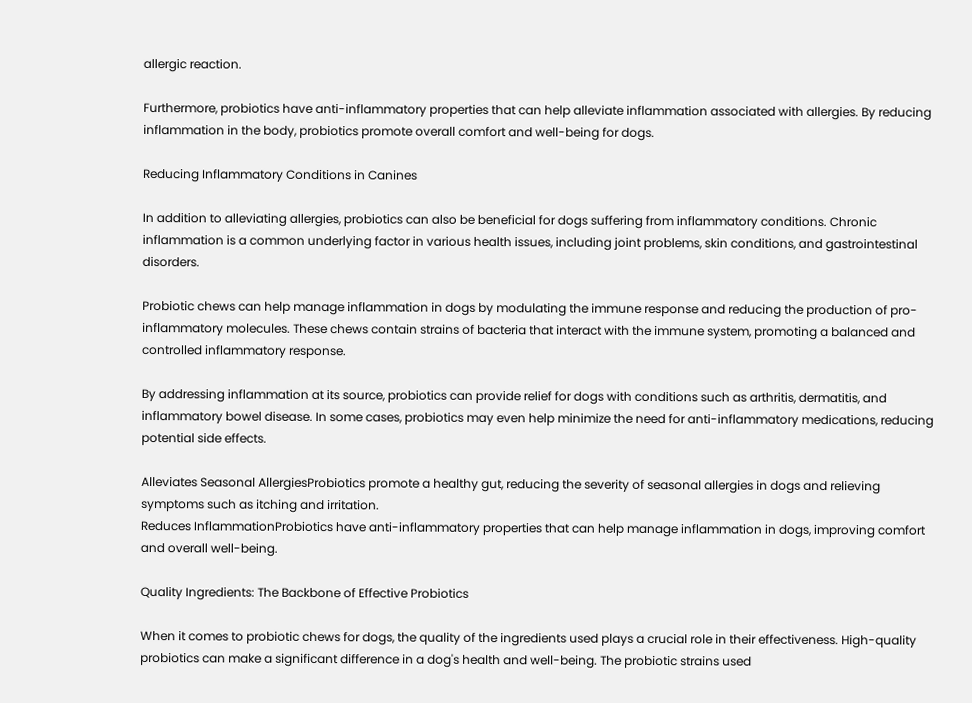allergic reaction.

Furthermore, probiotics have anti-inflammatory properties that can help alleviate inflammation associated with allergies. By reducing inflammation in the body, probiotics promote overall comfort and well-being for dogs.

Reducing Inflammatory Conditions in Canines

In addition to alleviating allergies, probiotics can also be beneficial for dogs suffering from inflammatory conditions. Chronic inflammation is a common underlying factor in various health issues, including joint problems, skin conditions, and gastrointestinal disorders.

Probiotic chews can help manage inflammation in dogs by modulating the immune response and reducing the production of pro-inflammatory molecules. These chews contain strains of bacteria that interact with the immune system, promoting a balanced and controlled inflammatory response.

By addressing inflammation at its source, probiotics can provide relief for dogs with conditions such as arthritis, dermatitis, and inflammatory bowel disease. In some cases, probiotics may even help minimize the need for anti-inflammatory medications, reducing potential side effects.

Alleviates Seasonal AllergiesProbiotics promote a healthy gut, reducing the severity of seasonal allergies in dogs and relieving symptoms such as itching and irritation.
Reduces InflammationProbiotics have anti-inflammatory properties that can help manage inflammation in dogs, improving comfort and overall well-being.

Quality Ingredients: The Backbone of Effective Probiotics

When it comes to probiotic chews for dogs, the quality of the ingredients used plays a crucial role in their effectiveness. High-quality probiotics can make a significant difference in a dog's health and well-being. The probiotic strains used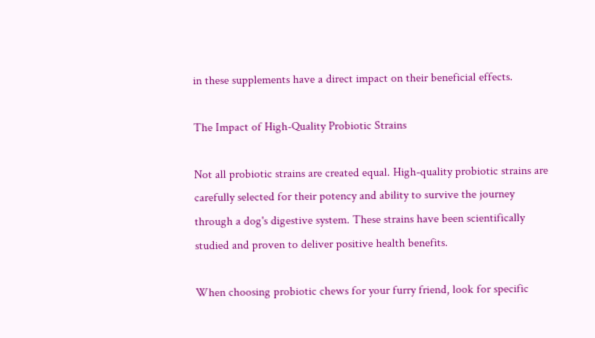in these supplements have a direct impact on their beneficial effects.

The Impact of High-Quality Probiotic Strains

Not all probiotic strains are created equal. High-quality probiotic strains are carefully selected for their potency and ability to survive the journey through a dog's digestive system. These strains have been scientifically studied and proven to deliver positive health benefits.

When choosing probiotic chews for your furry friend, look for specific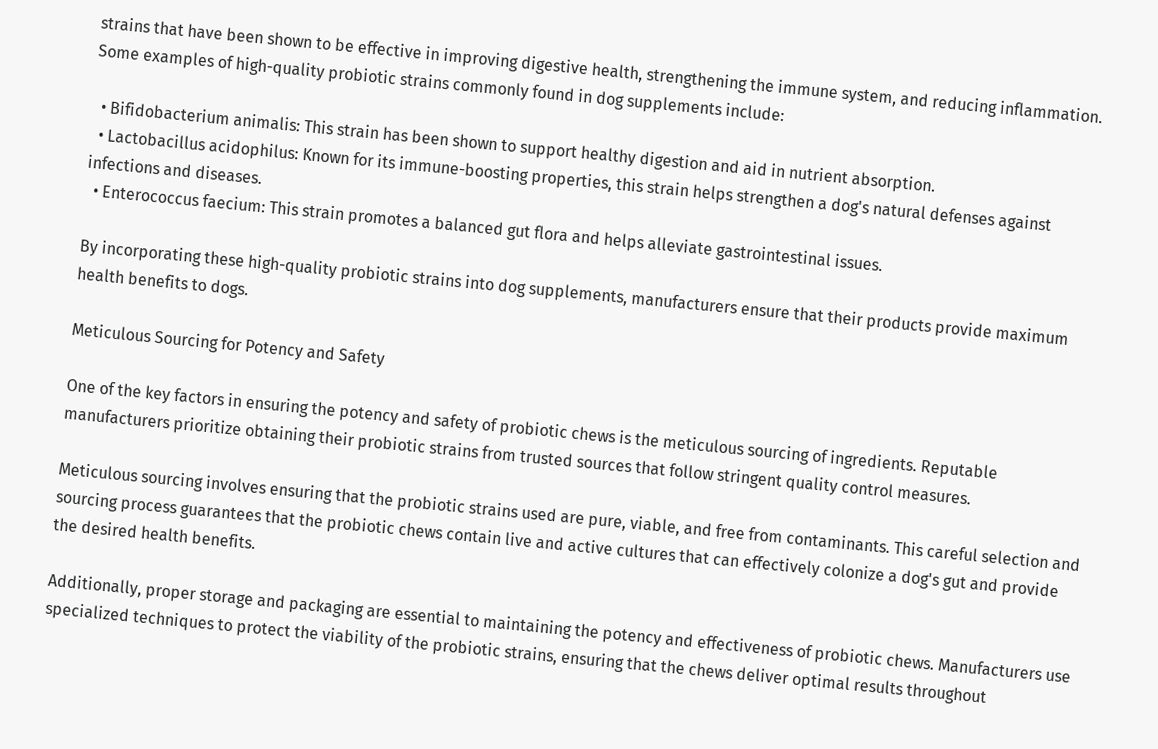strains that have been shown to be effective in improving digestive health, strengthening the immune system, and reducing inflammation. Some examples of high-quality probiotic strains commonly found in dog supplements include:

  • Bifidobacterium animalis: This strain has been shown to support healthy digestion and aid in nutrient absorption.
  • Lactobacillus acidophilus: Known for its immune-boosting properties, this strain helps strengthen a dog's natural defenses against infections and diseases.
  • Enterococcus faecium: This strain promotes a balanced gut flora and helps alleviate gastrointestinal issues.

By incorporating these high-quality probiotic strains into dog supplements, manufacturers ensure that their products provide maximum health benefits to dogs.

Meticulous Sourcing for Potency and Safety

One of the key factors in ensuring the potency and safety of probiotic chews is the meticulous sourcing of ingredients. Reputable manufacturers prioritize obtaining their probiotic strains from trusted sources that follow stringent quality control measures.

Meticulous sourcing involves ensuring that the probiotic strains used are pure, viable, and free from contaminants. This careful selection and sourcing process guarantees that the probiotic chews contain live and active cultures that can effectively colonize a dog's gut and provide the desired health benefits.

Additionally, proper storage and packaging are essential to maintaining the potency and effectiveness of probiotic chews. Manufacturers use specialized techniques to protect the viability of the probiotic strains, ensuring that the chews deliver optimal results throughout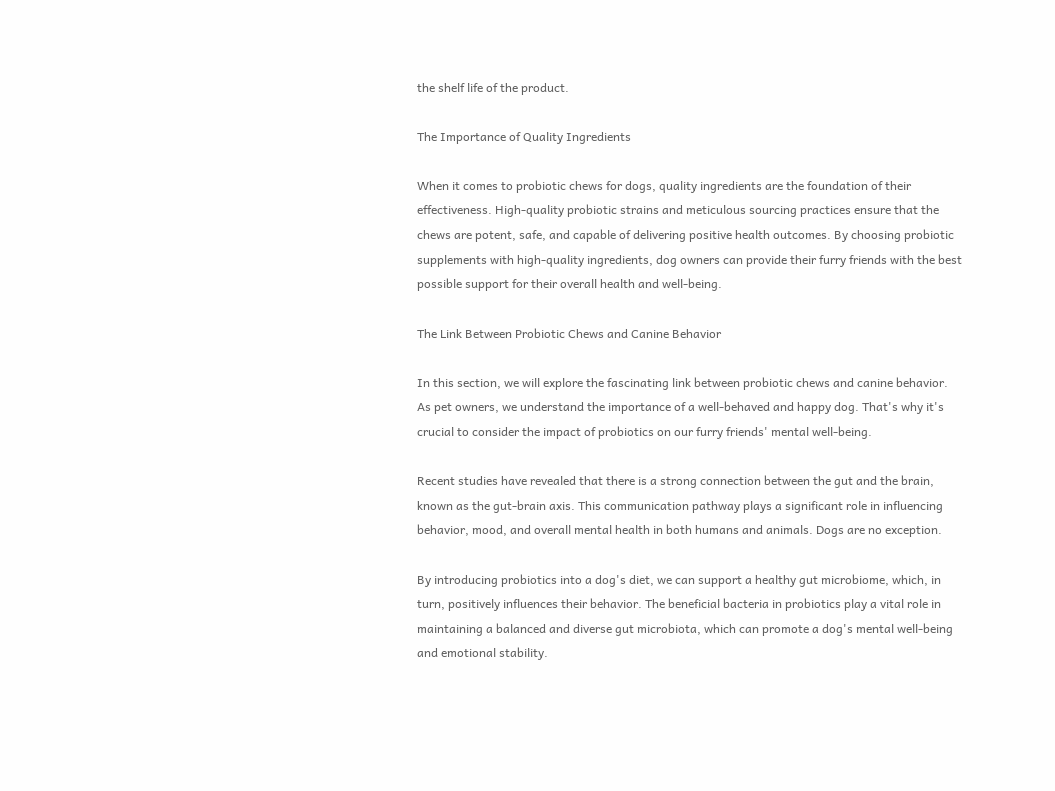the shelf life of the product.

The Importance of Quality Ingredients

When it comes to probiotic chews for dogs, quality ingredients are the foundation of their effectiveness. High-quality probiotic strains and meticulous sourcing practices ensure that the chews are potent, safe, and capable of delivering positive health outcomes. By choosing probiotic supplements with high-quality ingredients, dog owners can provide their furry friends with the best possible support for their overall health and well-being.

The Link Between Probiotic Chews and Canine Behavior

In this section, we will explore the fascinating link between probiotic chews and canine behavior. As pet owners, we understand the importance of a well-behaved and happy dog. That's why it's crucial to consider the impact of probiotics on our furry friends' mental well-being.

Recent studies have revealed that there is a strong connection between the gut and the brain, known as the gut-brain axis. This communication pathway plays a significant role in influencing behavior, mood, and overall mental health in both humans and animals. Dogs are no exception.

By introducing probiotics into a dog's diet, we can support a healthy gut microbiome, which, in turn, positively influences their behavior. The beneficial bacteria in probiotics play a vital role in maintaining a balanced and diverse gut microbiota, which can promote a dog's mental well-being and emotional stability.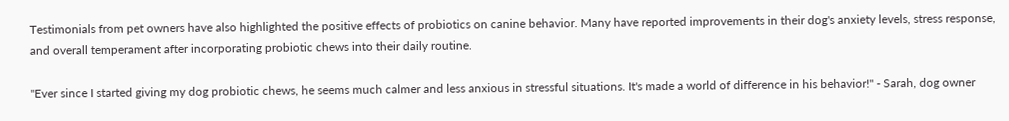Testimonials from pet owners have also highlighted the positive effects of probiotics on canine behavior. Many have reported improvements in their dog's anxiety levels, stress response, and overall temperament after incorporating probiotic chews into their daily routine.

"Ever since I started giving my dog probiotic chews, he seems much calmer and less anxious in stressful situations. It's made a world of difference in his behavior!" - Sarah, dog owner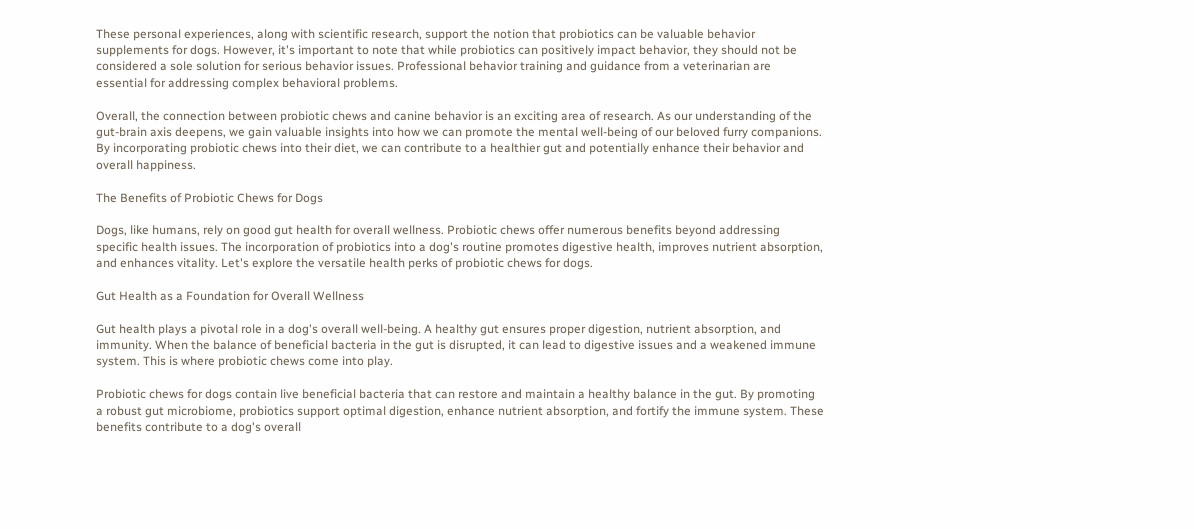These personal experiences, along with scientific research, support the notion that probiotics can be valuable behavior supplements for dogs. However, it's important to note that while probiotics can positively impact behavior, they should not be considered a sole solution for serious behavior issues. Professional behavior training and guidance from a veterinarian are essential for addressing complex behavioral problems.

Overall, the connection between probiotic chews and canine behavior is an exciting area of research. As our understanding of the gut-brain axis deepens, we gain valuable insights into how we can promote the mental well-being of our beloved furry companions. By incorporating probiotic chews into their diet, we can contribute to a healthier gut and potentially enhance their behavior and overall happiness.

The Benefits of Probiotic Chews for Dogs

Dogs, like humans, rely on good gut health for overall wellness. Probiotic chews offer numerous benefits beyond addressing specific health issues. The incorporation of probiotics into a dog's routine promotes digestive health, improves nutrient absorption, and enhances vitality. Let's explore the versatile health perks of probiotic chews for dogs.

Gut Health as a Foundation for Overall Wellness

Gut health plays a pivotal role in a dog's overall well-being. A healthy gut ensures proper digestion, nutrient absorption, and immunity. When the balance of beneficial bacteria in the gut is disrupted, it can lead to digestive issues and a weakened immune system. This is where probiotic chews come into play.

Probiotic chews for dogs contain live beneficial bacteria that can restore and maintain a healthy balance in the gut. By promoting a robust gut microbiome, probiotics support optimal digestion, enhance nutrient absorption, and fortify the immune system. These benefits contribute to a dog's overall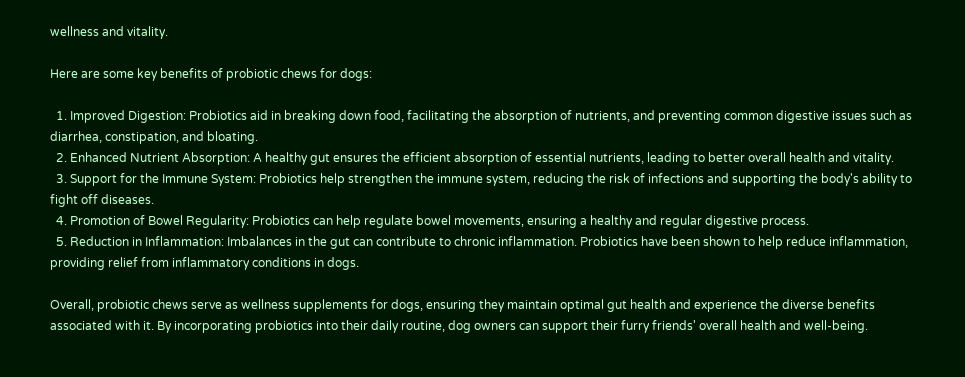wellness and vitality.

Here are some key benefits of probiotic chews for dogs:

  1. Improved Digestion: Probiotics aid in breaking down food, facilitating the absorption of nutrients, and preventing common digestive issues such as diarrhea, constipation, and bloating.
  2. Enhanced Nutrient Absorption: A healthy gut ensures the efficient absorption of essential nutrients, leading to better overall health and vitality.
  3. Support for the Immune System: Probiotics help strengthen the immune system, reducing the risk of infections and supporting the body's ability to fight off diseases.
  4. Promotion of Bowel Regularity: Probiotics can help regulate bowel movements, ensuring a healthy and regular digestive process.
  5. Reduction in Inflammation: Imbalances in the gut can contribute to chronic inflammation. Probiotics have been shown to help reduce inflammation, providing relief from inflammatory conditions in dogs.

Overall, probiotic chews serve as wellness supplements for dogs, ensuring they maintain optimal gut health and experience the diverse benefits associated with it. By incorporating probiotics into their daily routine, dog owners can support their furry friends' overall health and well-being.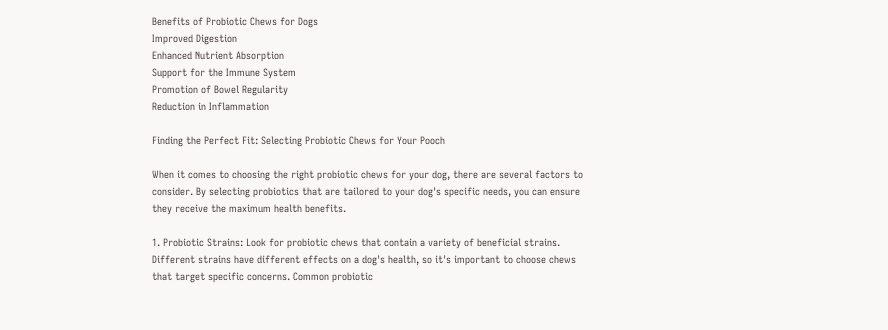Benefits of Probiotic Chews for Dogs
Improved Digestion
Enhanced Nutrient Absorption
Support for the Immune System
Promotion of Bowel Regularity
Reduction in Inflammation

Finding the Perfect Fit: Selecting Probiotic Chews for Your Pooch

When it comes to choosing the right probiotic chews for your dog, there are several factors to consider. By selecting probiotics that are tailored to your dog's specific needs, you can ensure they receive the maximum health benefits.

1. Probiotic Strains: Look for probiotic chews that contain a variety of beneficial strains. Different strains have different effects on a dog's health, so it's important to choose chews that target specific concerns. Common probiotic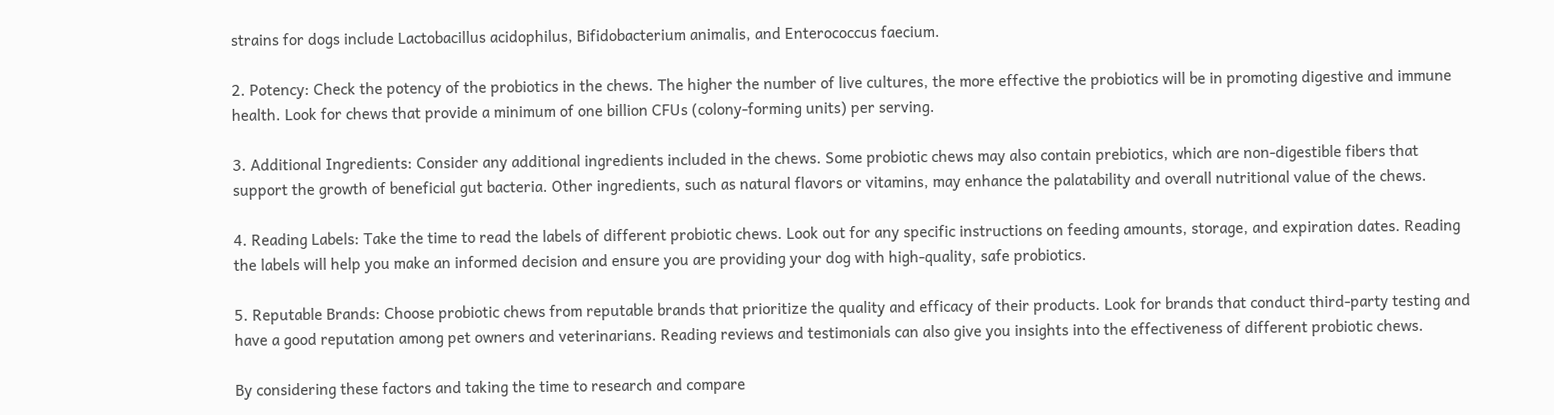strains for dogs include Lactobacillus acidophilus, Bifidobacterium animalis, and Enterococcus faecium.

2. Potency: Check the potency of the probiotics in the chews. The higher the number of live cultures, the more effective the probiotics will be in promoting digestive and immune health. Look for chews that provide a minimum of one billion CFUs (colony-forming units) per serving.

3. Additional Ingredients: Consider any additional ingredients included in the chews. Some probiotic chews may also contain prebiotics, which are non-digestible fibers that support the growth of beneficial gut bacteria. Other ingredients, such as natural flavors or vitamins, may enhance the palatability and overall nutritional value of the chews.

4. Reading Labels: Take the time to read the labels of different probiotic chews. Look out for any specific instructions on feeding amounts, storage, and expiration dates. Reading the labels will help you make an informed decision and ensure you are providing your dog with high-quality, safe probiotics.

5. Reputable Brands: Choose probiotic chews from reputable brands that prioritize the quality and efficacy of their products. Look for brands that conduct third-party testing and have a good reputation among pet owners and veterinarians. Reading reviews and testimonials can also give you insights into the effectiveness of different probiotic chews.

By considering these factors and taking the time to research and compare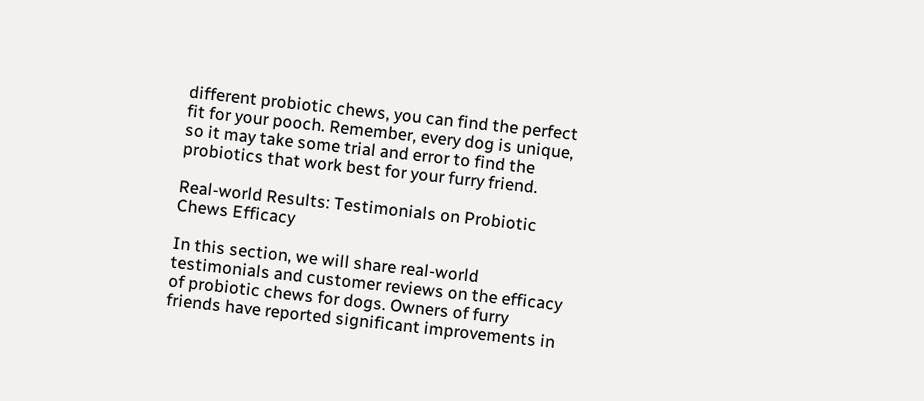different probiotic chews, you can find the perfect fit for your pooch. Remember, every dog is unique, so it may take some trial and error to find the probiotics that work best for your furry friend.

Real-world Results: Testimonials on Probiotic Chews Efficacy

In this section, we will share real-world testimonials and customer reviews on the efficacy of probiotic chews for dogs. Owners of furry friends have reported significant improvements in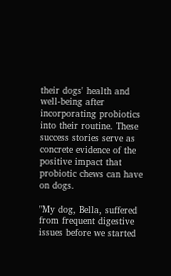their dogs' health and well-being after incorporating probiotics into their routine. These success stories serve as concrete evidence of the positive impact that probiotic chews can have on dogs.

"My dog, Bella, suffered from frequent digestive issues before we started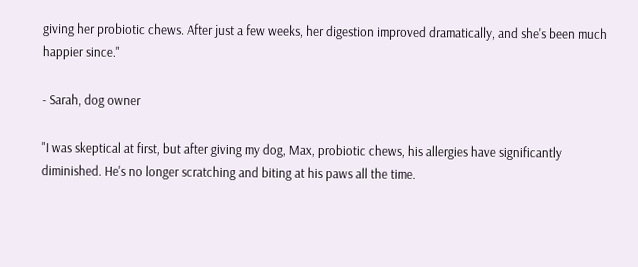giving her probiotic chews. After just a few weeks, her digestion improved dramatically, and she's been much happier since."

- Sarah, dog owner

"I was skeptical at first, but after giving my dog, Max, probiotic chews, his allergies have significantly diminished. He's no longer scratching and biting at his paws all the time.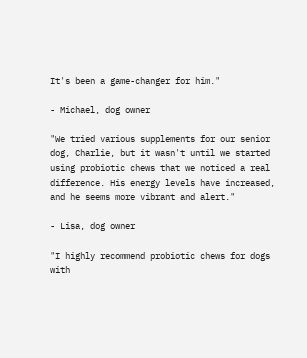It's been a game-changer for him."

- Michael, dog owner

"We tried various supplements for our senior dog, Charlie, but it wasn't until we started using probiotic chews that we noticed a real difference. His energy levels have increased, and he seems more vibrant and alert."

- Lisa, dog owner

"I highly recommend probiotic chews for dogs with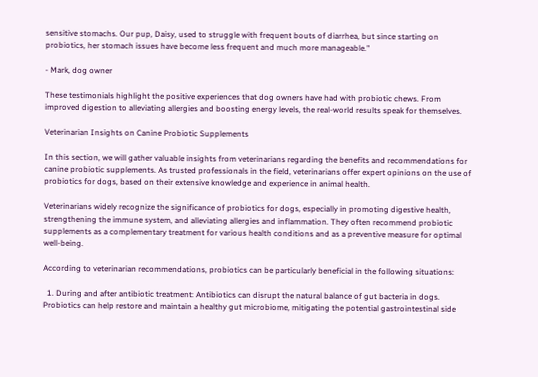sensitive stomachs. Our pup, Daisy, used to struggle with frequent bouts of diarrhea, but since starting on probiotics, her stomach issues have become less frequent and much more manageable."

- Mark, dog owner

These testimonials highlight the positive experiences that dog owners have had with probiotic chews. From improved digestion to alleviating allergies and boosting energy levels, the real-world results speak for themselves.

Veterinarian Insights on Canine Probiotic Supplements

In this section, we will gather valuable insights from veterinarians regarding the benefits and recommendations for canine probiotic supplements. As trusted professionals in the field, veterinarians offer expert opinions on the use of probiotics for dogs, based on their extensive knowledge and experience in animal health.

Veterinarians widely recognize the significance of probiotics for dogs, especially in promoting digestive health, strengthening the immune system, and alleviating allergies and inflammation. They often recommend probiotic supplements as a complementary treatment for various health conditions and as a preventive measure for optimal well-being.

According to veterinarian recommendations, probiotics can be particularly beneficial in the following situations:

  1. During and after antibiotic treatment: Antibiotics can disrupt the natural balance of gut bacteria in dogs. Probiotics can help restore and maintain a healthy gut microbiome, mitigating the potential gastrointestinal side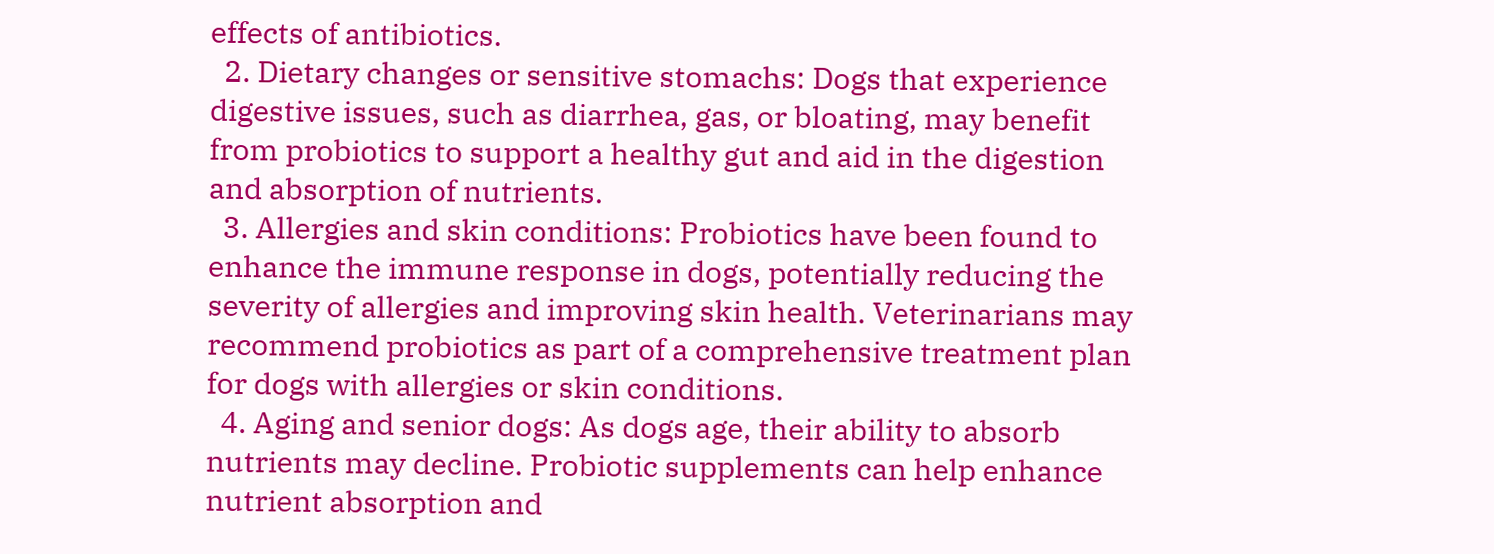effects of antibiotics.
  2. Dietary changes or sensitive stomachs: Dogs that experience digestive issues, such as diarrhea, gas, or bloating, may benefit from probiotics to support a healthy gut and aid in the digestion and absorption of nutrients.
  3. Allergies and skin conditions: Probiotics have been found to enhance the immune response in dogs, potentially reducing the severity of allergies and improving skin health. Veterinarians may recommend probiotics as part of a comprehensive treatment plan for dogs with allergies or skin conditions.
  4. Aging and senior dogs: As dogs age, their ability to absorb nutrients may decline. Probiotic supplements can help enhance nutrient absorption and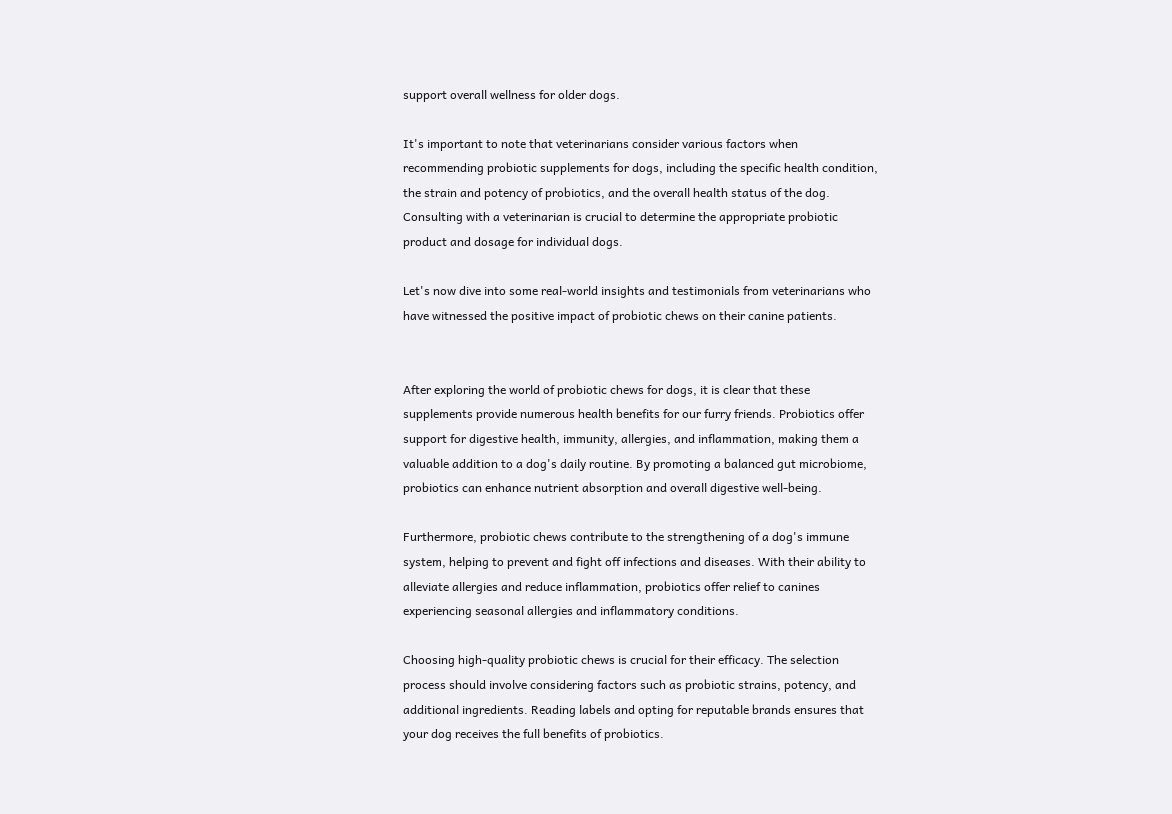support overall wellness for older dogs.

It's important to note that veterinarians consider various factors when recommending probiotic supplements for dogs, including the specific health condition, the strain and potency of probiotics, and the overall health status of the dog. Consulting with a veterinarian is crucial to determine the appropriate probiotic product and dosage for individual dogs.

Let's now dive into some real-world insights and testimonials from veterinarians who have witnessed the positive impact of probiotic chews on their canine patients.


After exploring the world of probiotic chews for dogs, it is clear that these supplements provide numerous health benefits for our furry friends. Probiotics offer support for digestive health, immunity, allergies, and inflammation, making them a valuable addition to a dog's daily routine. By promoting a balanced gut microbiome, probiotics can enhance nutrient absorption and overall digestive well-being.

Furthermore, probiotic chews contribute to the strengthening of a dog's immune system, helping to prevent and fight off infections and diseases. With their ability to alleviate allergies and reduce inflammation, probiotics offer relief to canines experiencing seasonal allergies and inflammatory conditions.

Choosing high-quality probiotic chews is crucial for their efficacy. The selection process should involve considering factors such as probiotic strains, potency, and additional ingredients. Reading labels and opting for reputable brands ensures that your dog receives the full benefits of probiotics.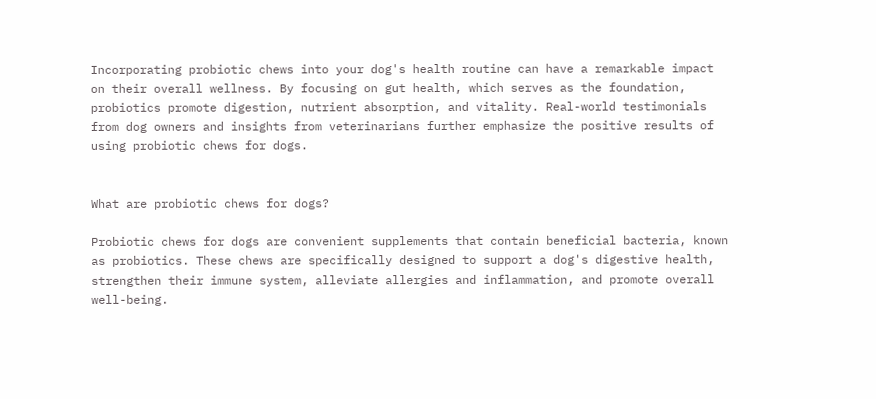Incorporating probiotic chews into your dog's health routine can have a remarkable impact on their overall wellness. By focusing on gut health, which serves as the foundation, probiotics promote digestion, nutrient absorption, and vitality. Real-world testimonials from dog owners and insights from veterinarians further emphasize the positive results of using probiotic chews for dogs.


What are probiotic chews for dogs?

Probiotic chews for dogs are convenient supplements that contain beneficial bacteria, known as probiotics. These chews are specifically designed to support a dog's digestive health, strengthen their immune system, alleviate allergies and inflammation, and promote overall well-being.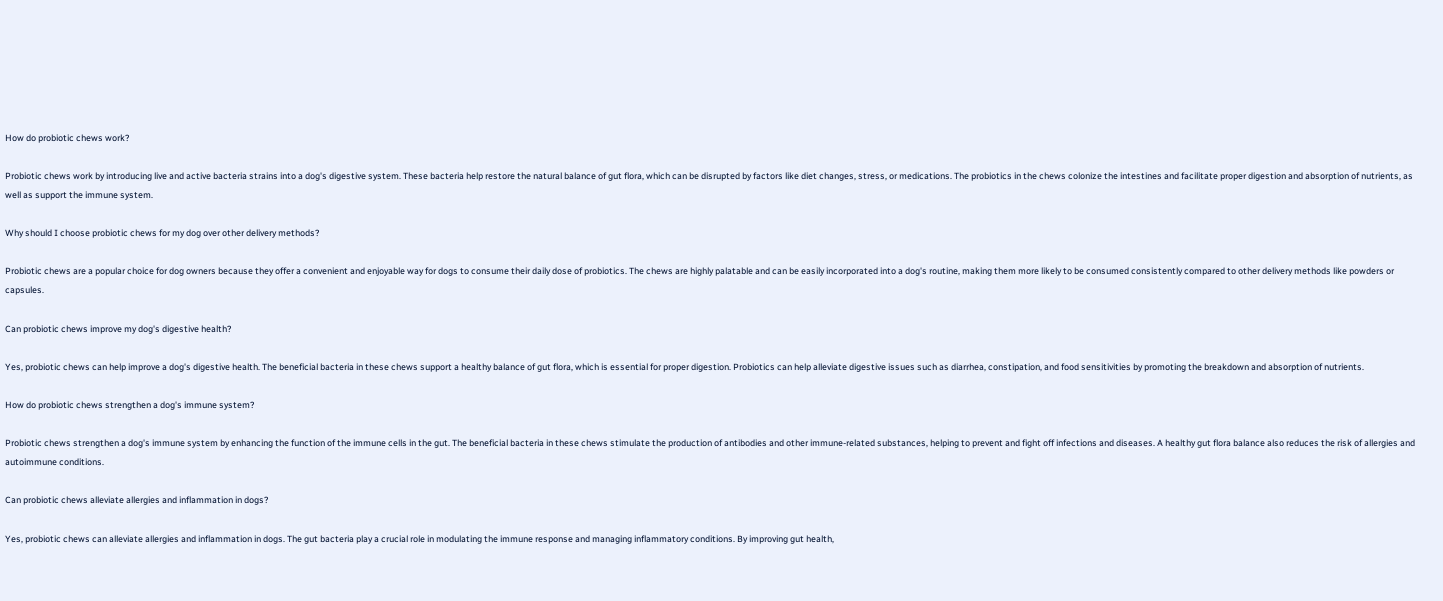How do probiotic chews work?

Probiotic chews work by introducing live and active bacteria strains into a dog's digestive system. These bacteria help restore the natural balance of gut flora, which can be disrupted by factors like diet changes, stress, or medications. The probiotics in the chews colonize the intestines and facilitate proper digestion and absorption of nutrients, as well as support the immune system.

Why should I choose probiotic chews for my dog over other delivery methods?

Probiotic chews are a popular choice for dog owners because they offer a convenient and enjoyable way for dogs to consume their daily dose of probiotics. The chews are highly palatable and can be easily incorporated into a dog's routine, making them more likely to be consumed consistently compared to other delivery methods like powders or capsules.

Can probiotic chews improve my dog's digestive health?

Yes, probiotic chews can help improve a dog's digestive health. The beneficial bacteria in these chews support a healthy balance of gut flora, which is essential for proper digestion. Probiotics can help alleviate digestive issues such as diarrhea, constipation, and food sensitivities by promoting the breakdown and absorption of nutrients.

How do probiotic chews strengthen a dog's immune system?

Probiotic chews strengthen a dog's immune system by enhancing the function of the immune cells in the gut. The beneficial bacteria in these chews stimulate the production of antibodies and other immune-related substances, helping to prevent and fight off infections and diseases. A healthy gut flora balance also reduces the risk of allergies and autoimmune conditions.

Can probiotic chews alleviate allergies and inflammation in dogs?

Yes, probiotic chews can alleviate allergies and inflammation in dogs. The gut bacteria play a crucial role in modulating the immune response and managing inflammatory conditions. By improving gut health,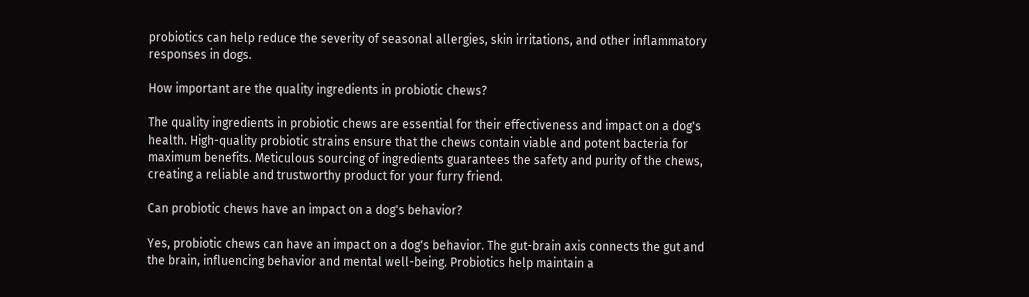probiotics can help reduce the severity of seasonal allergies, skin irritations, and other inflammatory responses in dogs.

How important are the quality ingredients in probiotic chews?

The quality ingredients in probiotic chews are essential for their effectiveness and impact on a dog's health. High-quality probiotic strains ensure that the chews contain viable and potent bacteria for maximum benefits. Meticulous sourcing of ingredients guarantees the safety and purity of the chews, creating a reliable and trustworthy product for your furry friend.

Can probiotic chews have an impact on a dog's behavior?

Yes, probiotic chews can have an impact on a dog's behavior. The gut-brain axis connects the gut and the brain, influencing behavior and mental well-being. Probiotics help maintain a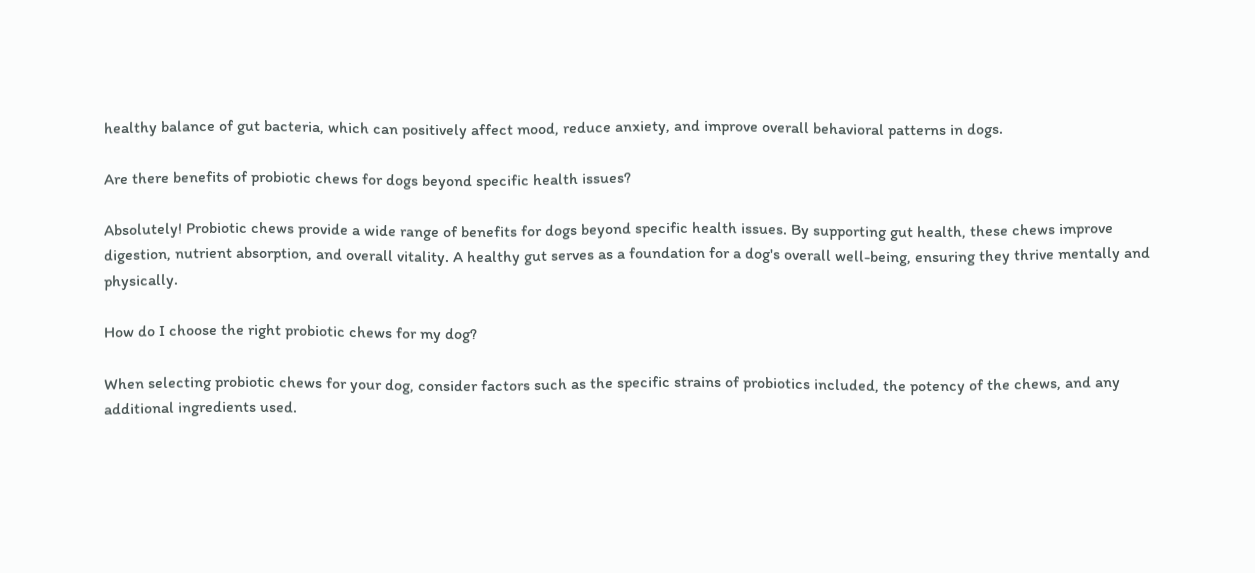healthy balance of gut bacteria, which can positively affect mood, reduce anxiety, and improve overall behavioral patterns in dogs.

Are there benefits of probiotic chews for dogs beyond specific health issues?

Absolutely! Probiotic chews provide a wide range of benefits for dogs beyond specific health issues. By supporting gut health, these chews improve digestion, nutrient absorption, and overall vitality. A healthy gut serves as a foundation for a dog's overall well-being, ensuring they thrive mentally and physically.

How do I choose the right probiotic chews for my dog?

When selecting probiotic chews for your dog, consider factors such as the specific strains of probiotics included, the potency of the chews, and any additional ingredients used.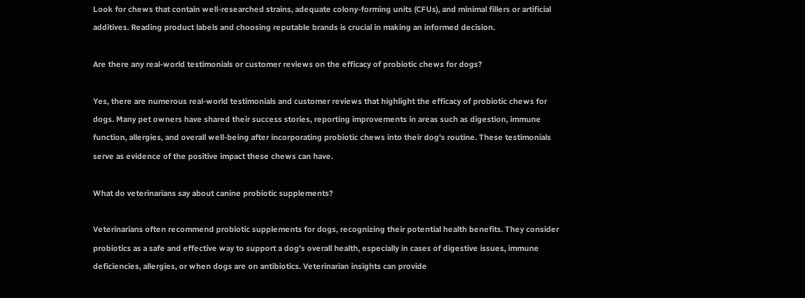Look for chews that contain well-researched strains, adequate colony-forming units (CFUs), and minimal fillers or artificial additives. Reading product labels and choosing reputable brands is crucial in making an informed decision.

Are there any real-world testimonials or customer reviews on the efficacy of probiotic chews for dogs?

Yes, there are numerous real-world testimonials and customer reviews that highlight the efficacy of probiotic chews for dogs. Many pet owners have shared their success stories, reporting improvements in areas such as digestion, immune function, allergies, and overall well-being after incorporating probiotic chews into their dog's routine. These testimonials serve as evidence of the positive impact these chews can have.

What do veterinarians say about canine probiotic supplements?

Veterinarians often recommend probiotic supplements for dogs, recognizing their potential health benefits. They consider probiotics as a safe and effective way to support a dog's overall health, especially in cases of digestive issues, immune deficiencies, allergies, or when dogs are on antibiotics. Veterinarian insights can provide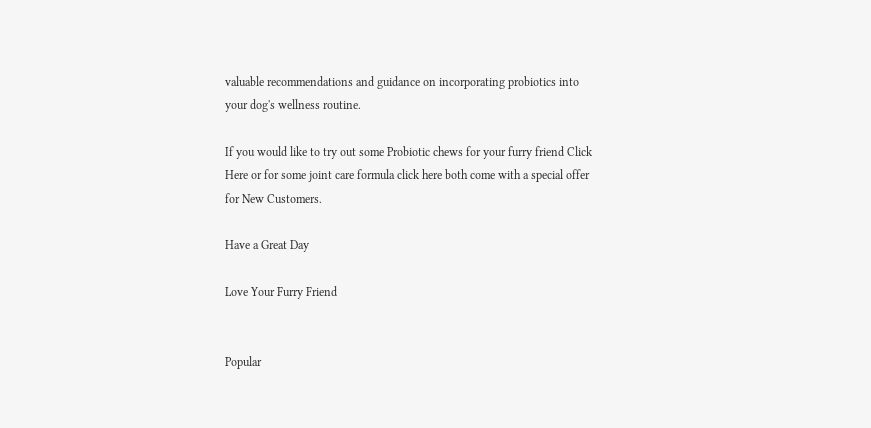valuable recommendations and guidance on incorporating probiotics into your dog's wellness routine.

If you would like to try out some Probiotic chews for your furry friend Click Here or for some joint care formula click here both come with a special offer for New Customers.

Have a Great Day

Love Your Furry Friend


Popular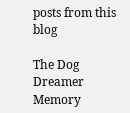posts from this blog

The Dog Dreamer Memory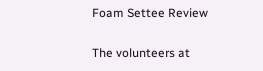Foam Settee Review

The volunteers at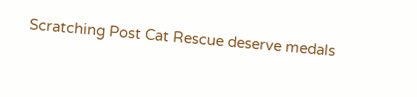Scratching Post Cat Rescue deserve medals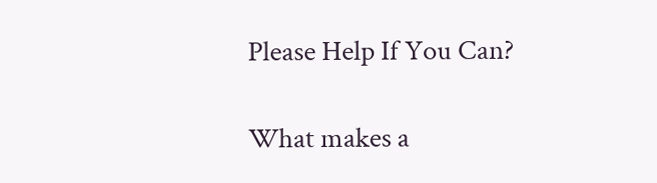Please Help If You Can?

What makes a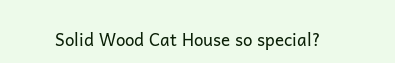Solid Wood Cat House so special?